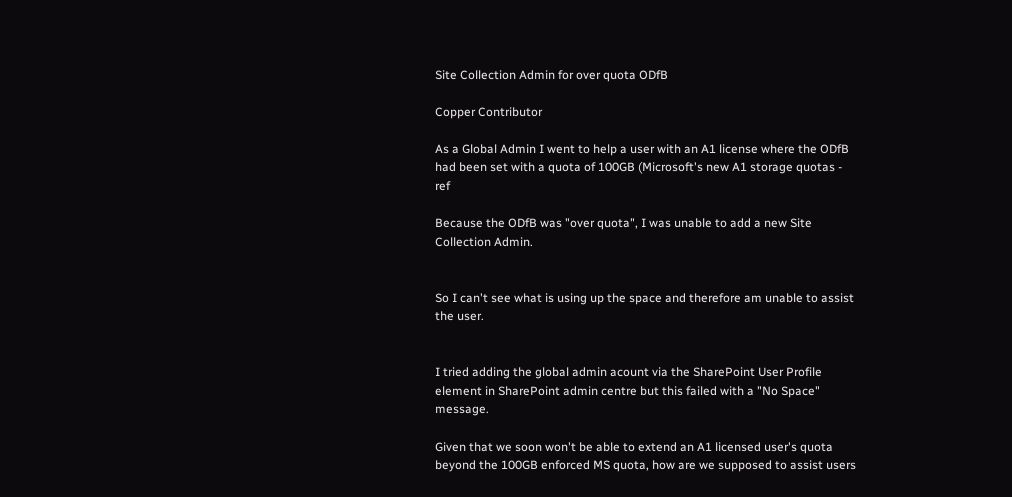Site Collection Admin for over quota ODfB

Copper Contributor

As a Global Admin I went to help a user with an A1 license where the ODfB had been set with a quota of 100GB (Microsoft's new A1 storage quotas - ref

Because the ODfB was "over quota", I was unable to add a new Site Collection Admin.


So I can't see what is using up the space and therefore am unable to assist the user.


I tried adding the global admin acount via the SharePoint User Profile element in SharePoint admin centre but this failed with a "No Space" message.

Given that we soon won't be able to extend an A1 licensed user's quota beyond the 100GB enforced MS quota, how are we supposed to assist users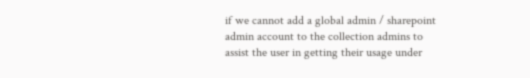if we cannot add a global admin / sharepoint admin account to the collection admins to assist the user in getting their usage under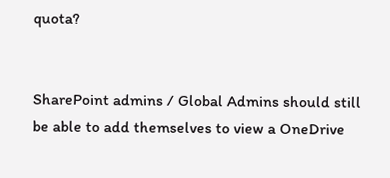quota?


SharePoint admins / Global Admins should still be able to add themselves to view a OneDrive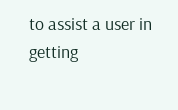to assist a user in getting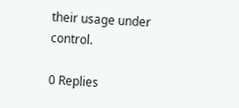their usage under control.

0 Replies